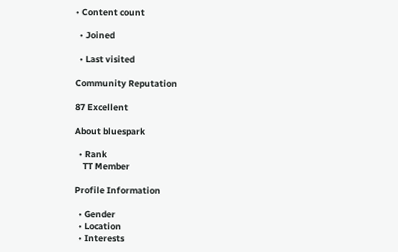• Content count

  • Joined

  • Last visited

Community Reputation

87 Excellent

About bluespark

  • Rank
    TT Member

Profile Information

  • Gender
  • Location
  • Interests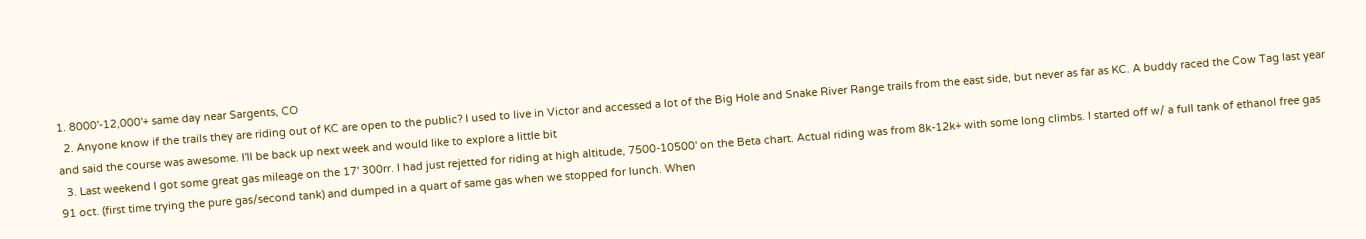1. 8000'-12,000'+ same day near Sargents, CO
  2. Anyone know if the trails they are riding out of KC are open to the public? I used to live in Victor and accessed a lot of the Big Hole and Snake River Range trails from the east side, but never as far as KC. A buddy raced the Cow Tag last year and said the course was awesome. I'll be back up next week and would like to explore a little bit
  3. Last weekend I got some great gas mileage on the 17' 300rr. I had just rejetted for riding at high altitude, 7500-10500' on the Beta chart. Actual riding was from 8k-12k+ with some long climbs. I started off w/ a full tank of ethanol free gas 91 oct. (first time trying the pure gas/second tank) and dumped in a quart of same gas when we stopped for lunch. When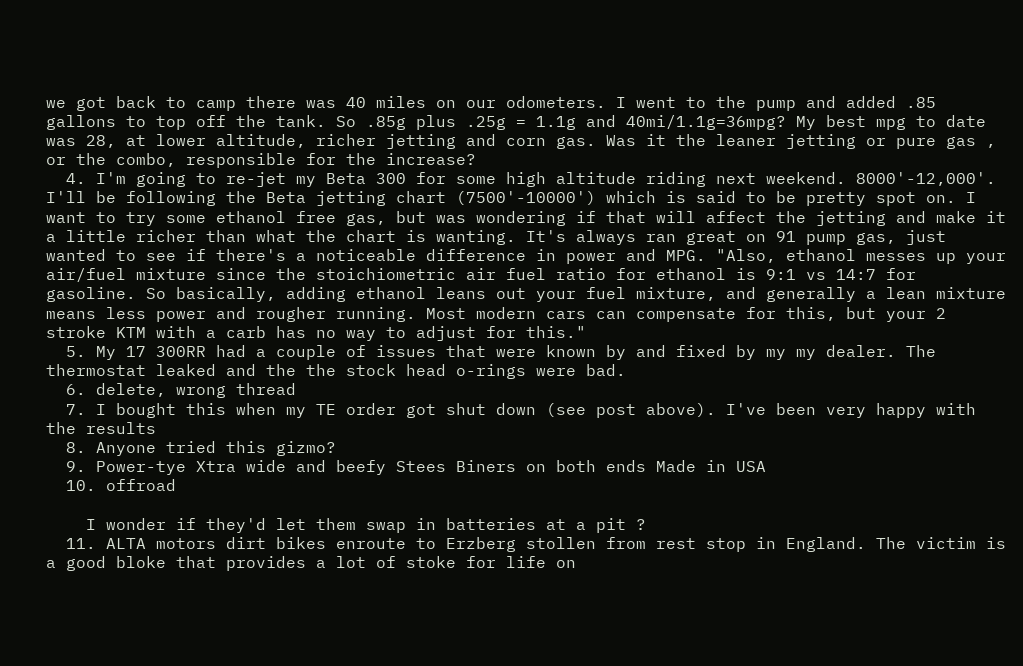we got back to camp there was 40 miles on our odometers. I went to the pump and added .85 gallons to top off the tank. So .85g plus .25g = 1.1g and 40mi/1.1g=36mpg? My best mpg to date was 28, at lower altitude, richer jetting and corn gas. Was it the leaner jetting or pure gas , or the combo, responsible for the increase?
  4. I'm going to re-jet my Beta 300 for some high altitude riding next weekend. 8000'-12,000'. I'll be following the Beta jetting chart (7500'-10000') which is said to be pretty spot on. I want to try some ethanol free gas, but was wondering if that will affect the jetting and make it a little richer than what the chart is wanting. It's always ran great on 91 pump gas, just wanted to see if there's a noticeable difference in power and MPG. "Also, ethanol messes up your air/fuel mixture since the stoichiometric air fuel ratio for ethanol is 9:1 vs 14:7 for gasoline. So basically, adding ethanol leans out your fuel mixture, and generally a lean mixture means less power and rougher running. Most modern cars can compensate for this, but your 2 stroke KTM with a carb has no way to adjust for this."
  5. My 17 300RR had a couple of issues that were known by and fixed by my my dealer. The thermostat leaked and the the stock head o-rings were bad.
  6. delete, wrong thread
  7. I bought this when my TE order got shut down (see post above). I've been very happy with the results
  8. Anyone tried this gizmo?
  9. Power-tye Xtra wide and beefy Stees Biners on both ends Made in USA
  10. offroad

    I wonder if they'd let them swap in batteries at a pit ?
  11. ALTA motors dirt bikes enroute to Erzberg stollen from rest stop in England. The victim is a good bloke that provides a lot of stoke for life on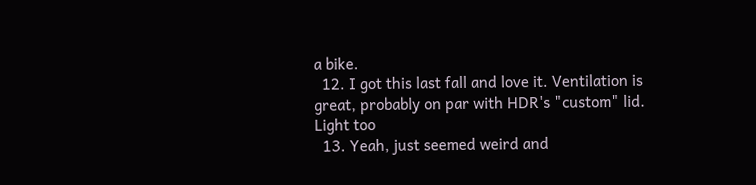a bike.
  12. I got this last fall and love it. Ventilation is great, probably on par with HDR's "custom" lid. Light too
  13. Yeah, just seemed weird and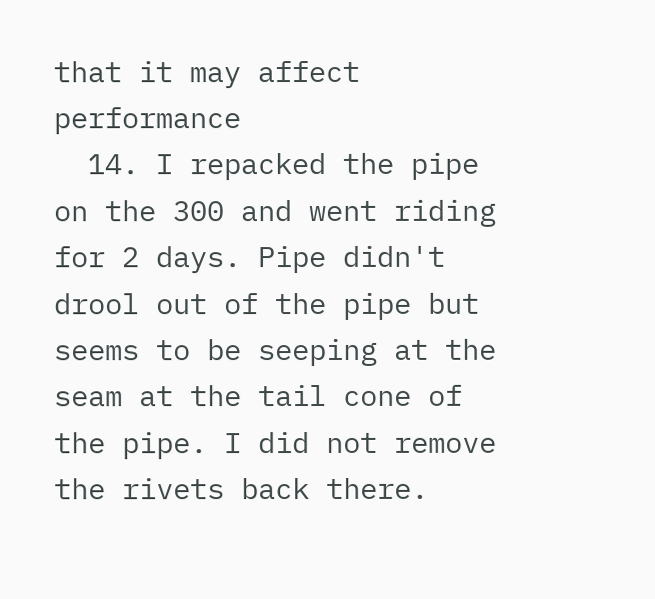that it may affect performance
  14. I repacked the pipe on the 300 and went riding for 2 days. Pipe didn't drool out of the pipe but seems to be seeping at the seam at the tail cone of the pipe. I did not remove the rivets back there.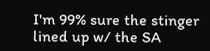I'm 99% sure the stinger lined up w/ the SA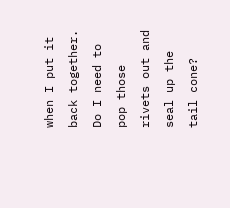when I put it back together. Do I need to pop those rivets out and seal up the tail cone?